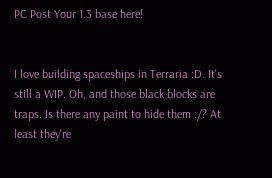PC Post Your 1.3 base here!


I love building spaceships in Terraria :D. It's still a WIP. Oh, and those black blocks are traps. Is there any paint to hide them :/? At least they're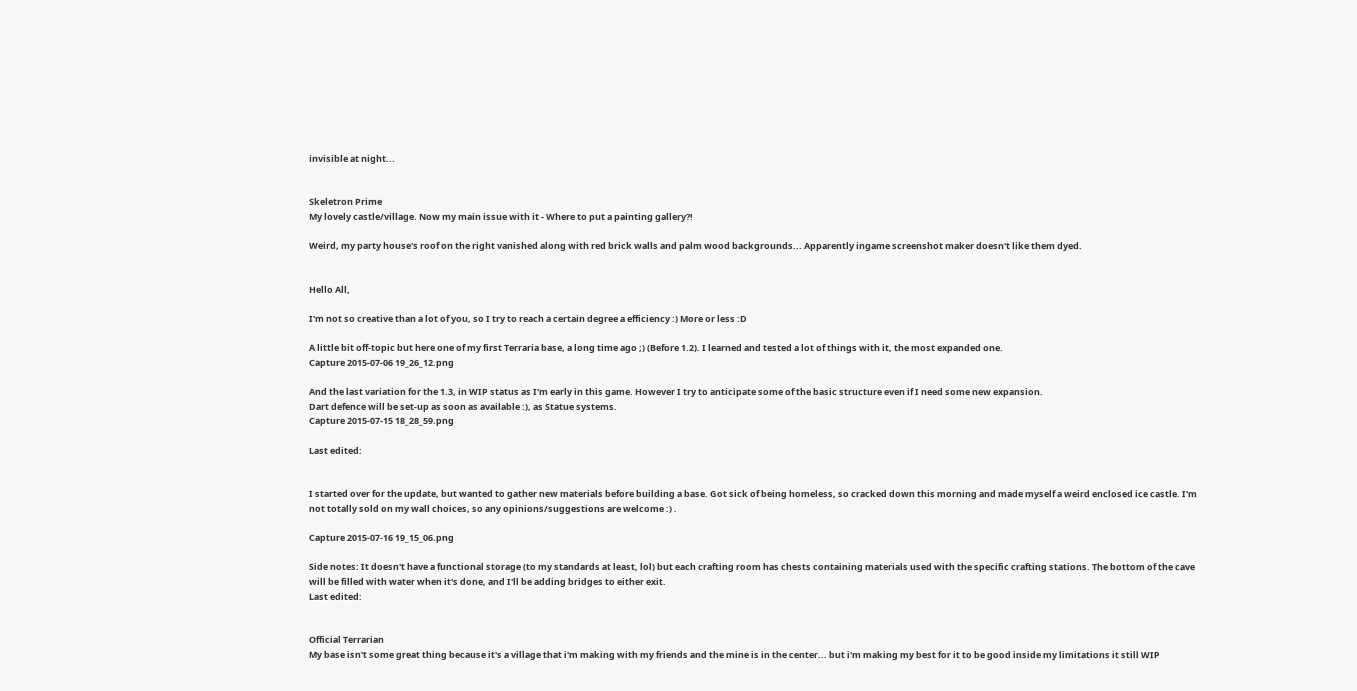invisible at night...


Skeletron Prime
My lovely castle/village. Now my main issue with it - Where to put a painting gallery?!

Weird, my party house's roof on the right vanished along with red brick walls and palm wood backgrounds... Apparently ingame screenshot maker doesn't like them dyed.


Hello All,

I'm not so creative than a lot of you, so I try to reach a certain degree a efficiency :) More or less :D

A little bit off-topic but here one of my first Terraria base, a long time ago ;) (Before 1.2). I learned and tested a lot of things with it, the most expanded one.
Capture 2015-07-06 19_26_12.png

And the last variation for the 1.3, in WIP status as I'm early in this game. However I try to anticipate some of the basic structure even if I need some new expansion.
Dart defence will be set-up as soon as available :), as Statue systems.
Capture 2015-07-15 18_28_59.png

Last edited:


I started over for the update, but wanted to gather new materials before building a base. Got sick of being homeless, so cracked down this morning and made myself a weird enclosed ice castle. I'm not totally sold on my wall choices, so any opinions/suggestions are welcome :) .

Capture 2015-07-16 19_15_06.png

Side notes: It doesn't have a functional storage (to my standards at least, lol) but each crafting room has chests containing materials used with the specific crafting stations. The bottom of the cave will be filled with water when it's done, and I'll be adding bridges to either exit.
Last edited:


Official Terrarian
My base isn't some great thing because it's a village that i'm making with my friends and the mine is in the center... but i'm making my best for it to be good inside my limitations it still WIP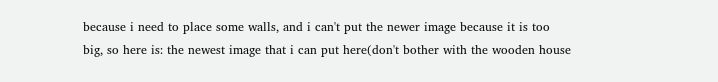because i need to place some walls, and i can't put the newer image because it is too big, so here is: the newest image that i can put here(don't bother with the wooden house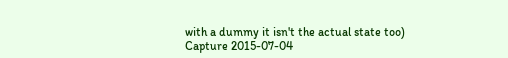with a dummy it isn't the actual state too)
Capture 2015-07-04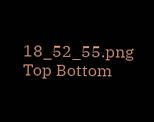18_52_55.png
Top Bottom